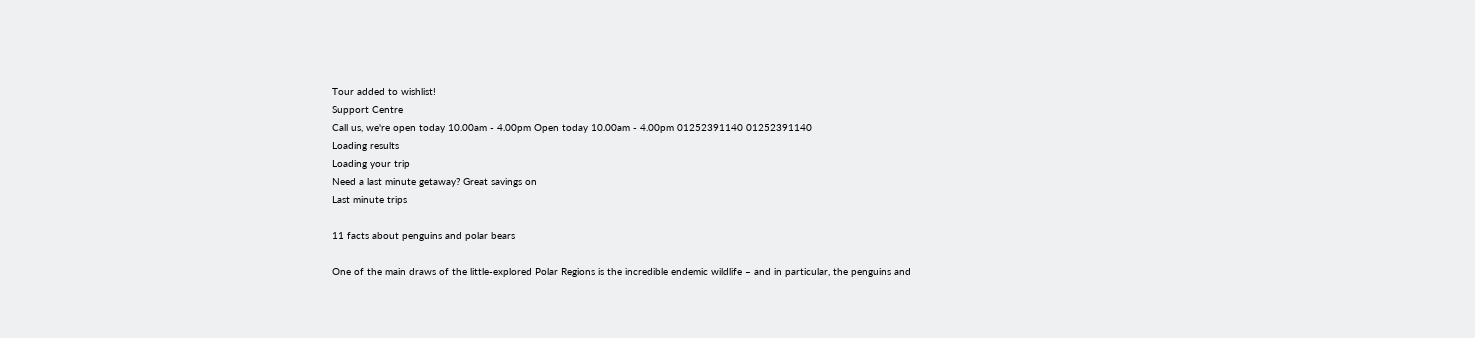Tour added to wishlist!
Support Centre
Call us, we're open today 10.00am - 4.00pm Open today 10.00am - 4.00pm 01252391140 01252391140
Loading results
Loading your trip
Need a last minute getaway? Great savings on
Last minute trips

11 facts about penguins and polar bears

One of the main draws of the little-explored Polar Regions is the incredible endemic wildlife – and in particular, the penguins and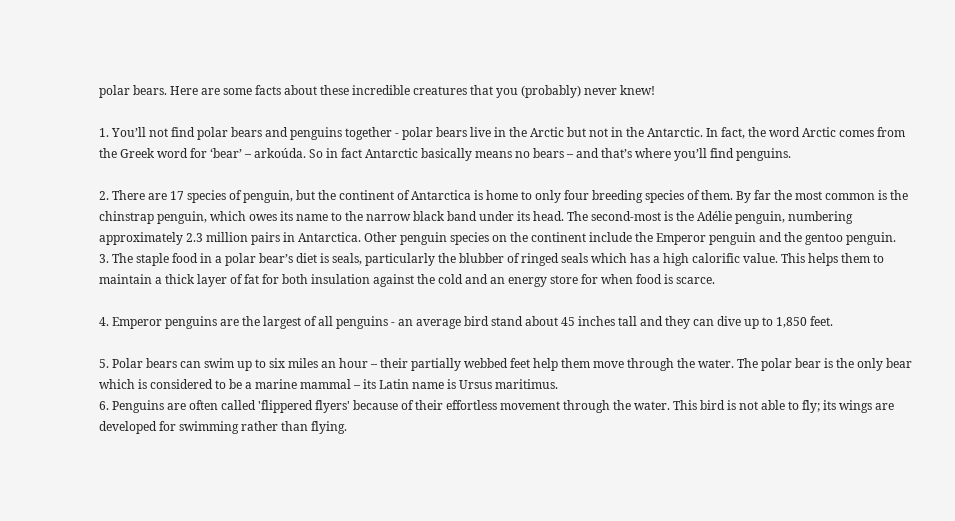polar bears. Here are some facts about these incredible creatures that you (probably) never knew!

1. You’ll not find polar bears and penguins together - polar bears live in the Arctic but not in the Antarctic. In fact, the word Arctic comes from the Greek word for ‘bear’ – arkoúda. So in fact Antarctic basically means no bears – and that’s where you’ll find penguins.

2. There are 17 species of penguin, but the continent of Antarctica is home to only four breeding species of them. By far the most common is the chinstrap penguin, which owes its name to the narrow black band under its head. The second-most is the Adélie penguin, numbering approximately 2.3 million pairs in Antarctica. Other penguin species on the continent include the Emperor penguin and the gentoo penguin.
3. The staple food in a polar bear’s diet is seals, particularly the blubber of ringed seals which has a high calorific value. This helps them to maintain a thick layer of fat for both insulation against the cold and an energy store for when food is scarce.

4. Emperor penguins are the largest of all penguins - an average bird stand about 45 inches tall and they can dive up to 1,850 feet.

5. Polar bears can swim up to six miles an hour – their partially webbed feet help them move through the water. The polar bear is the only bear which is considered to be a marine mammal – its Latin name is Ursus maritimus.
6. Penguins are often called 'flippered flyers' because of their effortless movement through the water. This bird is not able to fly; its wings are developed for swimming rather than flying.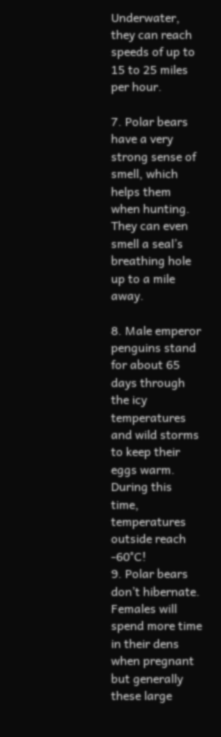Underwater, they can reach speeds of up to 15 to 25 miles per hour.

7. Polar bears have a very strong sense of smell, which helps them when hunting. They can even smell a seal’s breathing hole up to a mile away.

8. Male emperor penguins stand for about 65 days through the icy temperatures and wild storms to keep their eggs warm. During this time, temperatures outside reach -60°C!
9. Polar bears don’t hibernate. Females will spend more time in their dens when pregnant but generally these large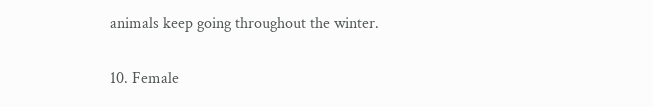animals keep going throughout the winter.

10. Female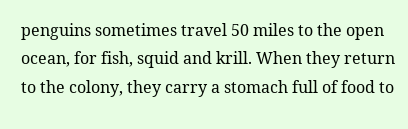penguins sometimes travel 50 miles to the open ocean, for fish, squid and krill. When they return to the colony, they carry a stomach full of food to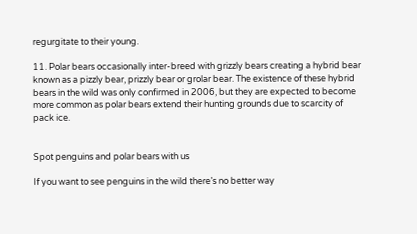regurgitate to their young.

11. Polar bears occasionally inter-breed with grizzly bears creating a hybrid bear known as a pizzly bear, prizzly bear or grolar bear. The existence of these hybrid bears in the wild was only confirmed in 2006, but they are expected to become more common as polar bears extend their hunting grounds due to scarcity of pack ice.


Spot penguins and polar bears with us

If you want to see penguins in the wild there’s no better way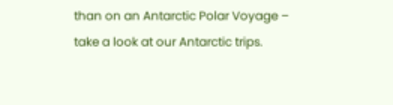than on an Antarctic Polar Voyage – take a look at our Antarctic trips.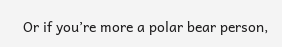Or if you’re more a polar bear person,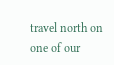travel north on one of our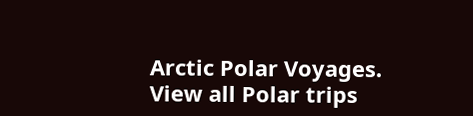Arctic Polar Voyages.
View all Polar trips